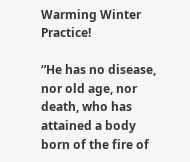Warming Winter Practice!

“He has no disease, nor old age, nor death, who has attained a body born of the fire of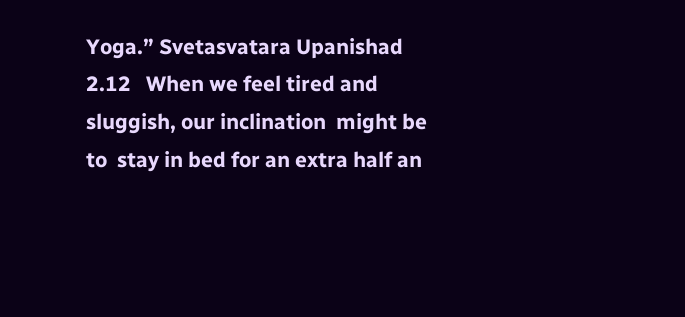Yoga.” Svetasvatara Upanishad 2.12   When we feel tired and sluggish, our inclination  might be to  stay in bed for an extra half an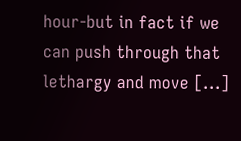hour-but in fact if we can push through that lethargy and move [...]